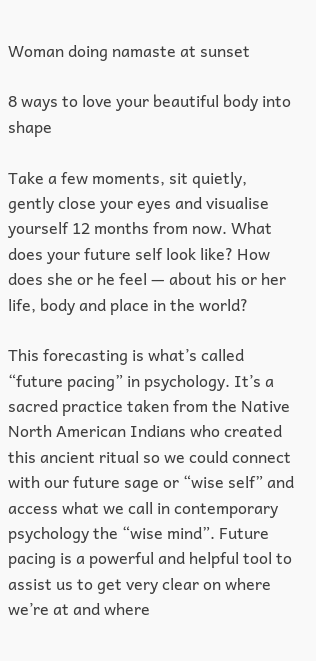Woman doing namaste at sunset

8 ways to love your beautiful body into shape

Take a few moments, sit quietly, gently close your eyes and visualise yourself 12 months from now. What does your future self look like? How does she or he feel — about his or her life, body and place in the world?

This forecasting is what’s called “future pacing” in psychology. It’s a sacred practice taken from the Native North American Indians who created this ancient ritual so we could connect with our future sage or “wise self” and access what we call in contemporary psychology the “wise mind”. Future pacing is a powerful and helpful tool to assist us to get very clear on where we’re at and where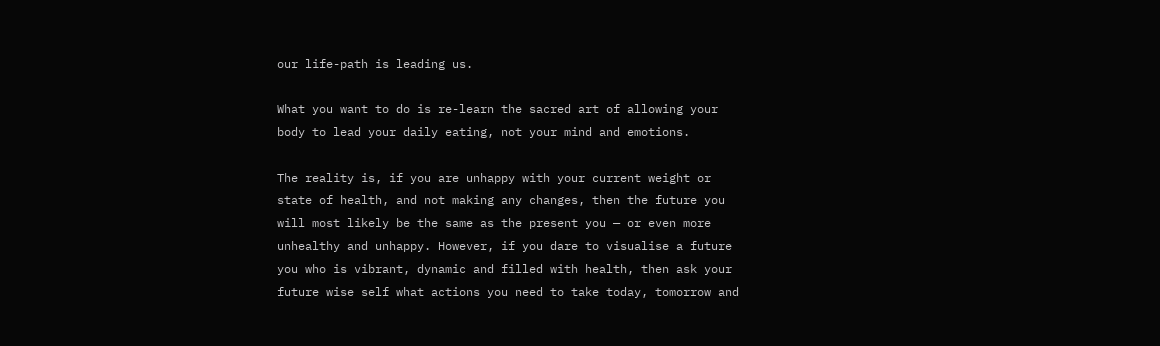our life-path is leading us.

What you want to do is re-learn the sacred art of allowing your body to lead your daily eating, not your mind and emotions.

The reality is, if you are unhappy with your current weight or state of health, and not making any changes, then the future you will most likely be the same as the present you — or even more unhealthy and unhappy. However, if you dare to visualise a future you who is vibrant, dynamic and filled with health, then ask your future wise self what actions you need to take today, tomorrow and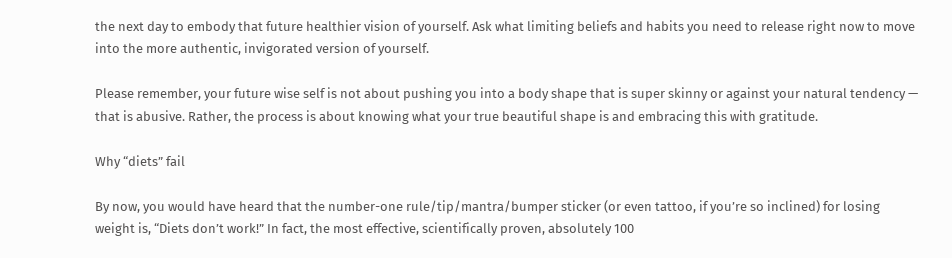the next day to embody that future healthier vision of yourself. Ask what limiting beliefs and habits you need to release right now to move into the more authentic, invigorated version of yourself.

Please remember, your future wise self is not about pushing you into a body shape that is super skinny or against your natural tendency — that is abusive. Rather, the process is about knowing what your true beautiful shape is and embracing this with gratitude.

Why “diets” fail

By now, you would have heard that the number-one rule/tip/mantra/bumper sticker (or even tattoo, if you’re so inclined) for losing weight is, “Diets don’t work!” In fact, the most effective, scientifically proven, absolutely 100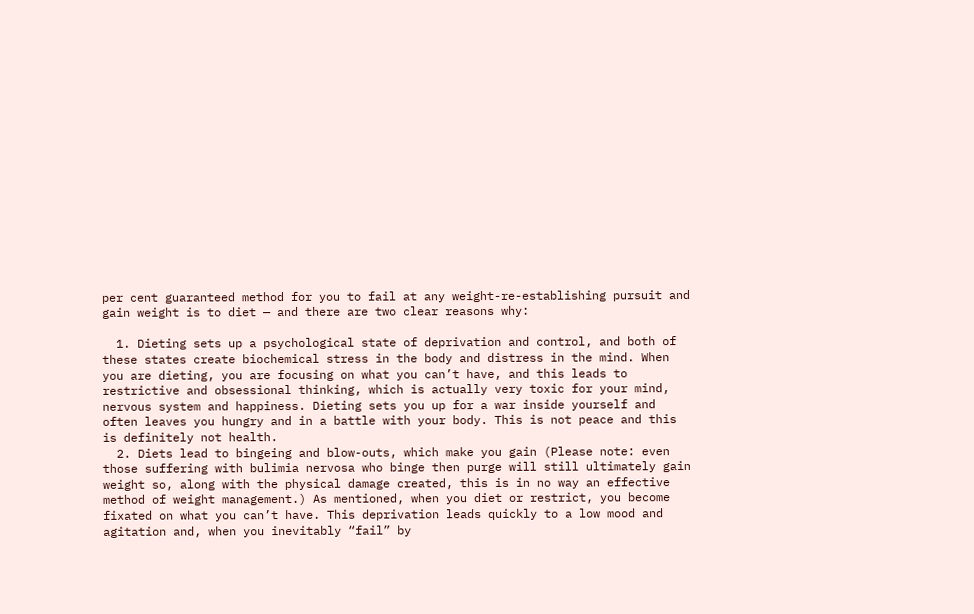per cent guaranteed method for you to fail at any weight-re-establishing pursuit and gain weight is to diet — and there are two clear reasons why:

  1. Dieting sets up a psychological state of deprivation and control, and both of these states create biochemical stress in the body and distress in the mind. When you are dieting, you are focusing on what you can’t have, and this leads to restrictive and obsessional thinking, which is actually very toxic for your mind, nervous system and happiness. Dieting sets you up for a war inside yourself and often leaves you hungry and in a battle with your body. This is not peace and this is definitely not health.
  2. Diets lead to bingeing and blow-outs, which make you gain (Please note: even those suffering with bulimia nervosa who binge then purge will still ultimately gain weight so, along with the physical damage created, this is in no way an effective method of weight management.) As mentioned, when you diet or restrict, you become fixated on what you can’t have. This deprivation leads quickly to a low mood and agitation and, when you inevitably “fail” by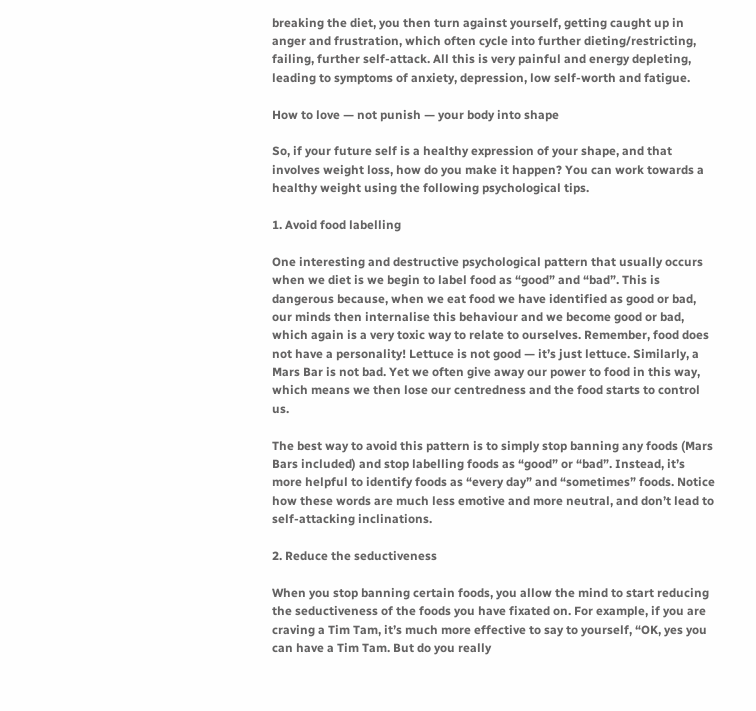breaking the diet, you then turn against yourself, getting caught up in anger and frustration, which often cycle into further dieting/restricting, failing, further self-attack. All this is very painful and energy depleting, leading to symptoms of anxiety, depression, low self-worth and fatigue.

How to love — not punish — your body into shape

So, if your future self is a healthy expression of your shape, and that involves weight loss, how do you make it happen? You can work towards a healthy weight using the following psychological tips.

1. Avoid food labelling

One interesting and destructive psychological pattern that usually occurs when we diet is we begin to label food as “good” and “bad”. This is dangerous because, when we eat food we have identified as good or bad, our minds then internalise this behaviour and we become good or bad, which again is a very toxic way to relate to ourselves. Remember, food does not have a personality! Lettuce is not good — it’s just lettuce. Similarly, a Mars Bar is not bad. Yet we often give away our power to food in this way, which means we then lose our centredness and the food starts to control us.

The best way to avoid this pattern is to simply stop banning any foods (Mars Bars included) and stop labelling foods as “good” or “bad”. Instead, it’s more helpful to identify foods as “every day” and “sometimes” foods. Notice how these words are much less emotive and more neutral, and don’t lead to self-attacking inclinations.

2. Reduce the seductiveness

When you stop banning certain foods, you allow the mind to start reducing the seductiveness of the foods you have fixated on. For example, if you are craving a Tim Tam, it’s much more effective to say to yourself, “OK, yes you can have a Tim Tam. But do you really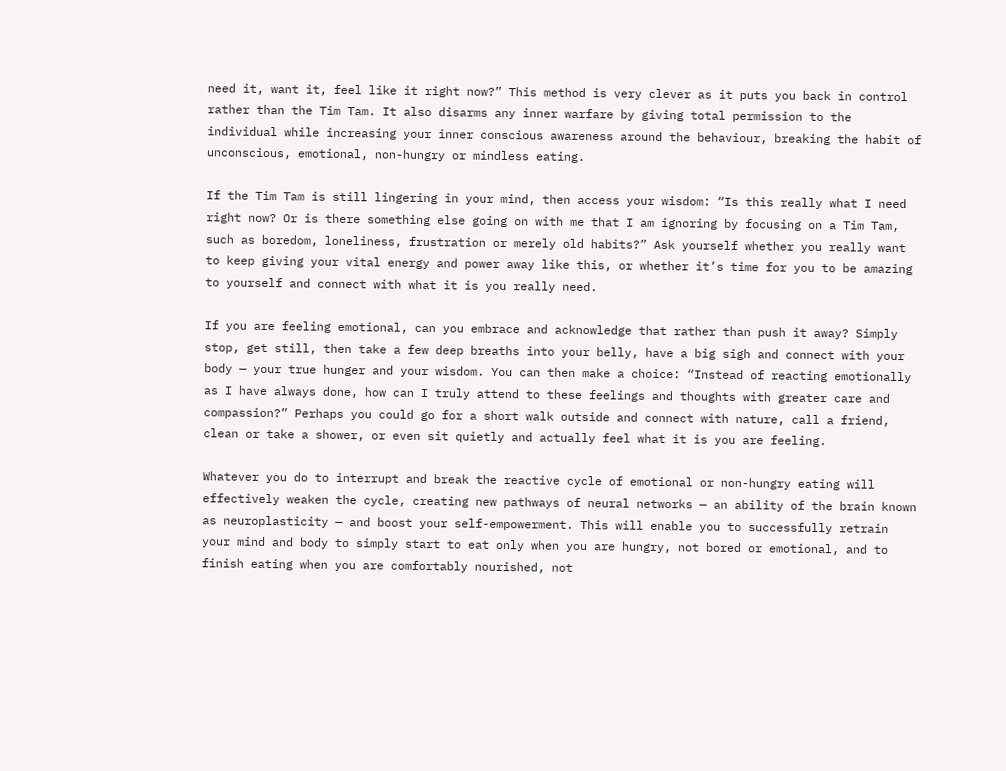need it, want it, feel like it right now?” This method is very clever as it puts you back in control rather than the Tim Tam. It also disarms any inner warfare by giving total permission to the individual while increasing your inner conscious awareness around the behaviour, breaking the habit of unconscious, emotional, non-hungry or mindless eating.

If the Tim Tam is still lingering in your mind, then access your wisdom: “Is this really what I need right now? Or is there something else going on with me that I am ignoring by focusing on a Tim Tam, such as boredom, loneliness, frustration or merely old habits?” Ask yourself whether you really want to keep giving your vital energy and power away like this, or whether it’s time for you to be amazing to yourself and connect with what it is you really need.

If you are feeling emotional, can you embrace and acknowledge that rather than push it away? Simply stop, get still, then take a few deep breaths into your belly, have a big sigh and connect with your body — your true hunger and your wisdom. You can then make a choice: “Instead of reacting emotionally as I have always done, how can I truly attend to these feelings and thoughts with greater care and compassion?” Perhaps you could go for a short walk outside and connect with nature, call a friend, clean or take a shower, or even sit quietly and actually feel what it is you are feeling.

Whatever you do to interrupt and break the reactive cycle of emotional or non-hungry eating will effectively weaken the cycle, creating new pathways of neural networks — an ability of the brain known as neuroplasticity — and boost your self-empowerment. This will enable you to successfully retrain your mind and body to simply start to eat only when you are hungry, not bored or emotional, and to finish eating when you are comfortably nourished, not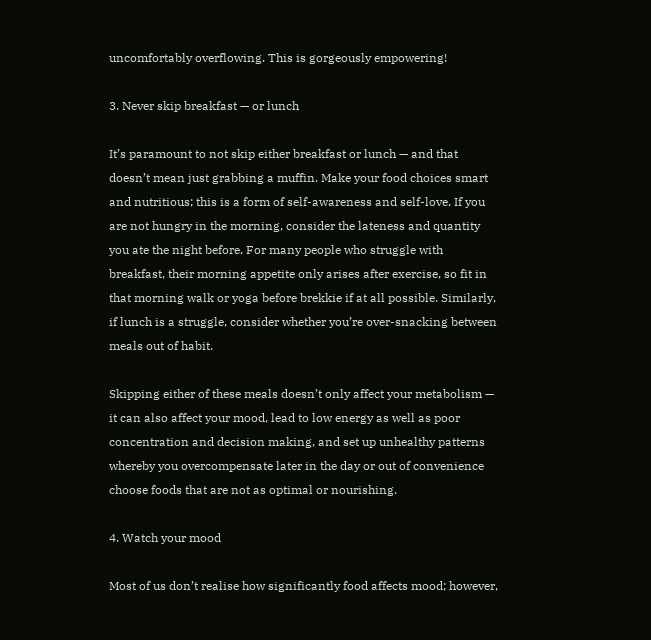uncomfortably overflowing. This is gorgeously empowering!

3. Never skip breakfast — or lunch

It’s paramount to not skip either breakfast or lunch — and that doesn’t mean just grabbing a muffin. Make your food choices smart and nutritious; this is a form of self-awareness and self-love. If you are not hungry in the morning, consider the lateness and quantity you ate the night before. For many people who struggle with breakfast, their morning appetite only arises after exercise, so fit in that morning walk or yoga before brekkie if at all possible. Similarly, if lunch is a struggle, consider whether you’re over-snacking between meals out of habit.

Skipping either of these meals doesn’t only affect your metabolism — it can also affect your mood, lead to low energy as well as poor concentration and decision making, and set up unhealthy patterns whereby you overcompensate later in the day or out of convenience choose foods that are not as optimal or nourishing.

4. Watch your mood

Most of us don’t realise how significantly food affects mood; however,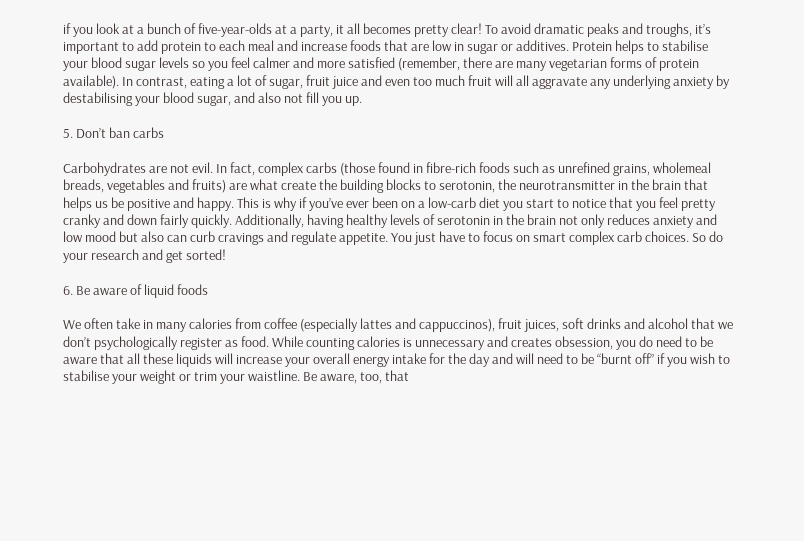if you look at a bunch of five-year-olds at a party, it all becomes pretty clear! To avoid dramatic peaks and troughs, it’s important to add protein to each meal and increase foods that are low in sugar or additives. Protein helps to stabilise your blood sugar levels so you feel calmer and more satisfied (remember, there are many vegetarian forms of protein available). In contrast, eating a lot of sugar, fruit juice and even too much fruit will all aggravate any underlying anxiety by destabilising your blood sugar, and also not fill you up.

5. Don’t ban carbs

Carbohydrates are not evil. In fact, complex carbs (those found in fibre-rich foods such as unrefined grains, wholemeal breads, vegetables and fruits) are what create the building blocks to serotonin, the neurotransmitter in the brain that helps us be positive and happy. This is why if you’ve ever been on a low-carb diet you start to notice that you feel pretty cranky and down fairly quickly. Additionally, having healthy levels of serotonin in the brain not only reduces anxiety and low mood but also can curb cravings and regulate appetite. You just have to focus on smart complex carb choices. So do your research and get sorted!

6. Be aware of liquid foods

We often take in many calories from coffee (especially lattes and cappuccinos), fruit juices, soft drinks and alcohol that we don’t psychologically register as food. While counting calories is unnecessary and creates obsession, you do need to be aware that all these liquids will increase your overall energy intake for the day and will need to be “burnt off” if you wish to stabilise your weight or trim your waistline. Be aware, too, that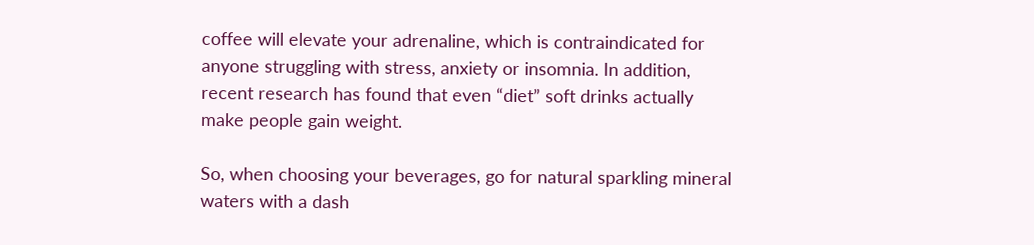coffee will elevate your adrenaline, which is contraindicated for anyone struggling with stress, anxiety or insomnia. In addition, recent research has found that even “diet” soft drinks actually make people gain weight.

So, when choosing your beverages, go for natural sparkling mineral waters with a dash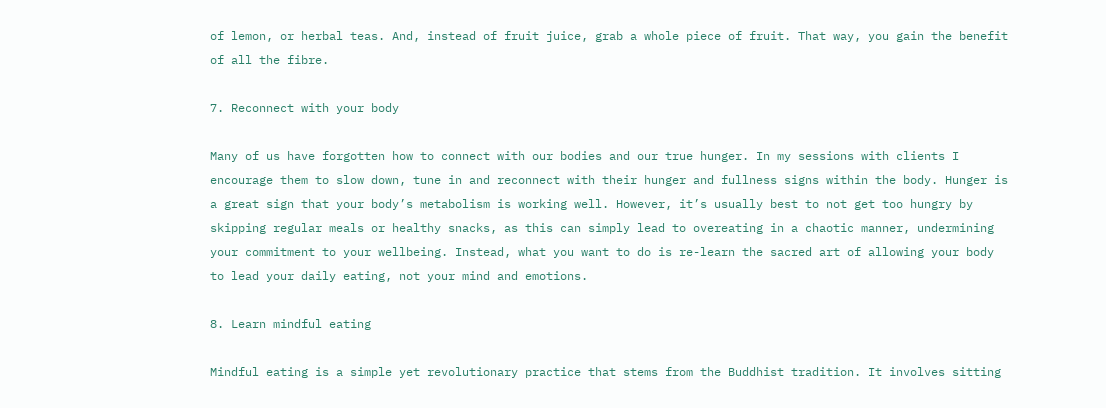of lemon, or herbal teas. And, instead of fruit juice, grab a whole piece of fruit. That way, you gain the benefit of all the fibre.

7. Reconnect with your body

Many of us have forgotten how to connect with our bodies and our true hunger. In my sessions with clients I encourage them to slow down, tune in and reconnect with their hunger and fullness signs within the body. Hunger is a great sign that your body’s metabolism is working well. However, it’s usually best to not get too hungry by skipping regular meals or healthy snacks, as this can simply lead to overeating in a chaotic manner, undermining your commitment to your wellbeing. Instead, what you want to do is re-learn the sacred art of allowing your body to lead your daily eating, not your mind and emotions.

8. Learn mindful eating

Mindful eating is a simple yet revolutionary practice that stems from the Buddhist tradition. It involves sitting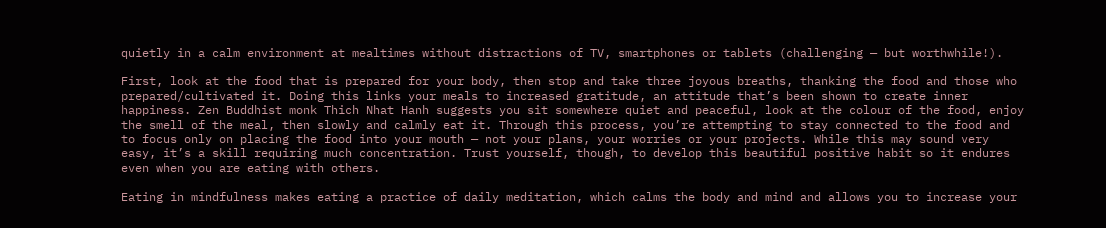quietly in a calm environment at mealtimes without distractions of TV, smartphones or tablets (challenging — but worthwhile!).

First, look at the food that is prepared for your body, then stop and take three joyous breaths, thanking the food and those who prepared/cultivated it. Doing this links your meals to increased gratitude, an attitude that’s been shown to create inner happiness. Zen Buddhist monk Thich Nhat Hanh suggests you sit somewhere quiet and peaceful, look at the colour of the food, enjoy the smell of the meal, then slowly and calmly eat it. Through this process, you’re attempting to stay connected to the food and to focus only on placing the food into your mouth — not your plans, your worries or your projects. While this may sound very easy, it’s a skill requiring much concentration. Trust yourself, though, to develop this beautiful positive habit so it endures even when you are eating with others.

Eating in mindfulness makes eating a practice of daily meditation, which calms the body and mind and allows you to increase your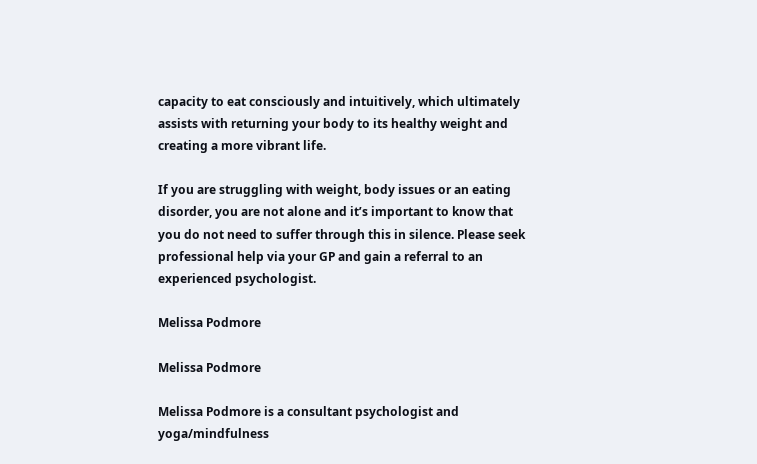capacity to eat consciously and intuitively, which ultimately assists with returning your body to its healthy weight and creating a more vibrant life.

If you are struggling with weight, body issues or an eating disorder, you are not alone and it’s important to know that you do not need to suffer through this in silence. Please seek professional help via your GP and gain a referral to an experienced psychologist.

Melissa Podmore

Melissa Podmore

Melissa Podmore is a consultant psychologist and yoga/mindfulness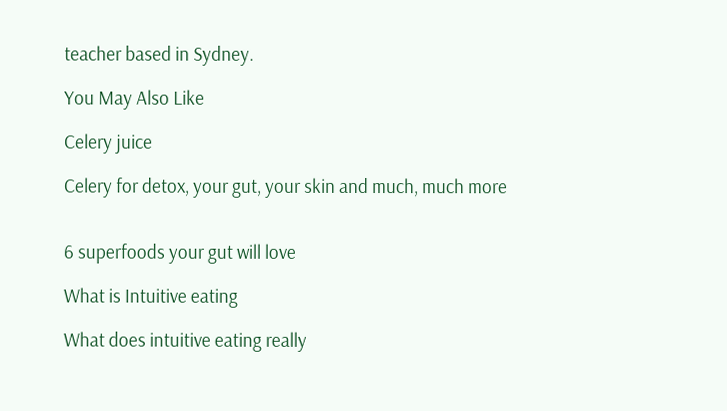teacher based in Sydney.

You May Also Like

Celery juice

Celery for detox, your gut, your skin and much, much more


6 superfoods your gut will love

What is Intuitive eating

What does intuitive eating really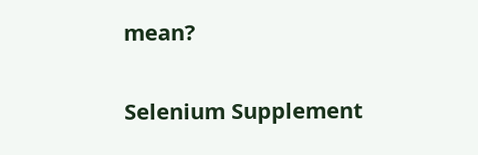mean?

Selenium Supplement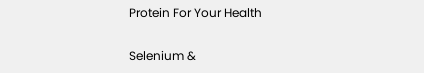Protein For Your Health

Selenium &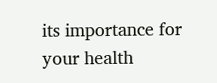its importance for your health